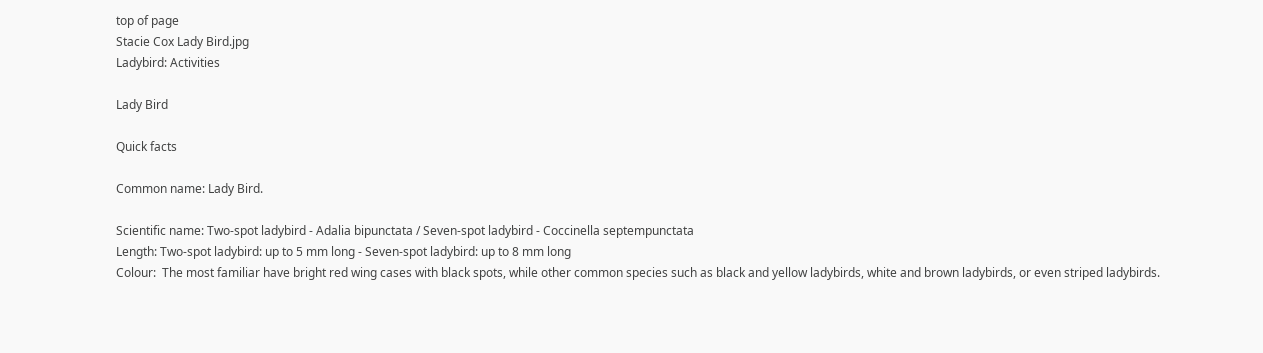top of page
Stacie Cox Lady Bird.jpg
Ladybird: Activities

Lady Bird

Quick facts

Common name: Lady Bird.

Scientific name: Two-spot ladybird - Adalia bipunctata / Seven-spot ladybird - Coccinella septempunctata
Length: Two-spot ladybird: up to 5 mm long - Seven-spot ladybird: up to 8 mm long
Colour:  The most familiar have bright red wing cases with black spots, while other common species such as black and yellow ladybirds, white and brown ladybirds, or even striped ladybirds.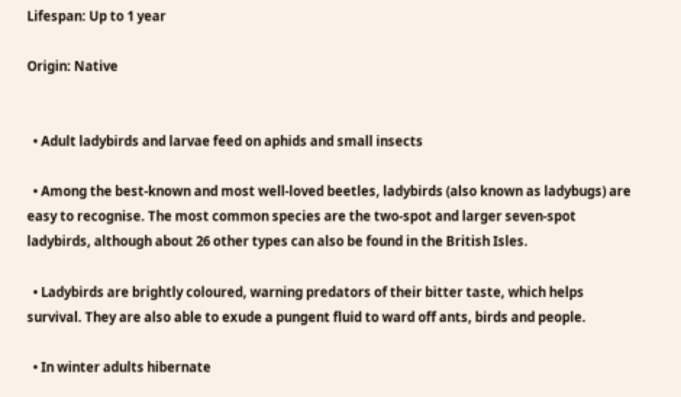Lifespan: Up to 1 year

Origin: Native


  • Adult ladybirds and larvae feed on aphids and small insects

  • Among the best-known and most well-loved beetles, ladybirds (also known as ladybugs) are easy to recognise. The most common species are the two-spot and larger seven-spot ladybirds, although about 26 other types can also be found in the British Isles.

  • Ladybirds are brightly coloured, warning predators of their bitter taste, which helps survival. They are also able to exude a pungent fluid to ward off ants, birds and people.

  • In winter adults hibernate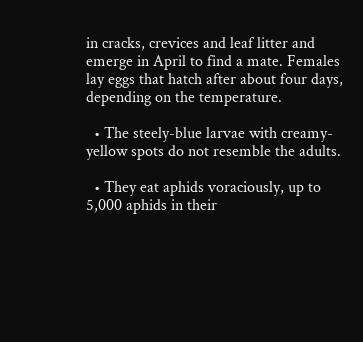in cracks, crevices and leaf litter and emerge in April to find a mate. Females lay eggs that hatch after about four days, depending on the temperature.

  • The steely-blue larvae with creamy-yellow spots do not resemble the adults.

  • They eat aphids voraciously, up to 5,000 aphids in their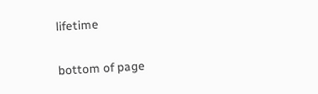lifetime

bottom of page